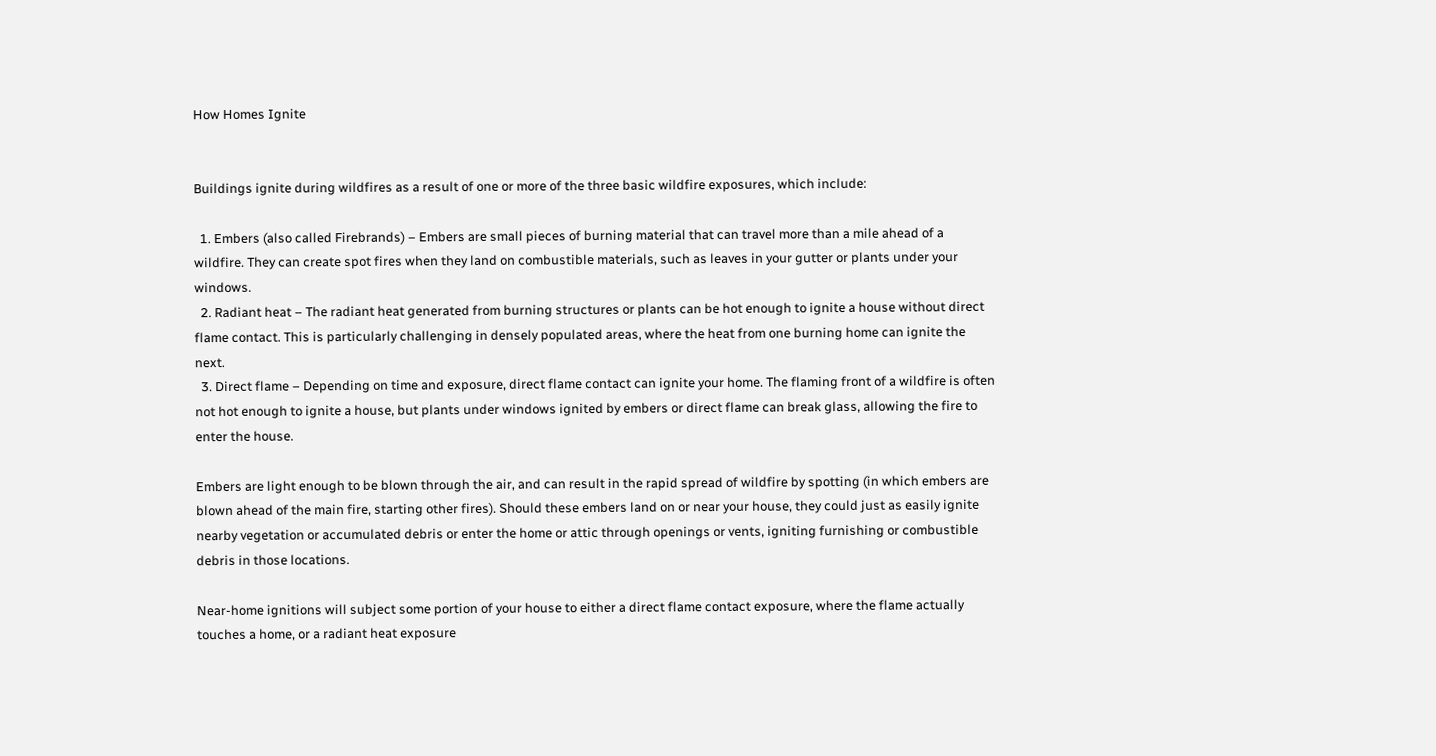How Homes Ignite


Buildings ignite during wildfires as a result of one or more of the three basic wildfire exposures, which include:

  1. Embers (also called Firebrands) – Embers are small pieces of burning material that can travel more than a mile ahead of a wildfire. They can create spot fires when they land on combustible materials, such as leaves in your gutter or plants under your windows.
  2. Radiant heat – The radiant heat generated from burning structures or plants can be hot enough to ignite a house without direct flame contact. This is particularly challenging in densely populated areas, where the heat from one burning home can ignite the next.
  3. Direct flame – Depending on time and exposure, direct flame contact can ignite your home. The flaming front of a wildfire is often not hot enough to ignite a house, but plants under windows ignited by embers or direct flame can break glass, allowing the fire to enter the house.

Embers are light enough to be blown through the air, and can result in the rapid spread of wildfire by spotting (in which embers are blown ahead of the main fire, starting other fires). Should these embers land on or near your house, they could just as easily ignite nearby vegetation or accumulated debris or enter the home or attic through openings or vents, igniting furnishing or combustible debris in those locations.

Near-home ignitions will subject some portion of your house to either a direct flame contact exposure, where the flame actually touches a home, or a radiant heat exposure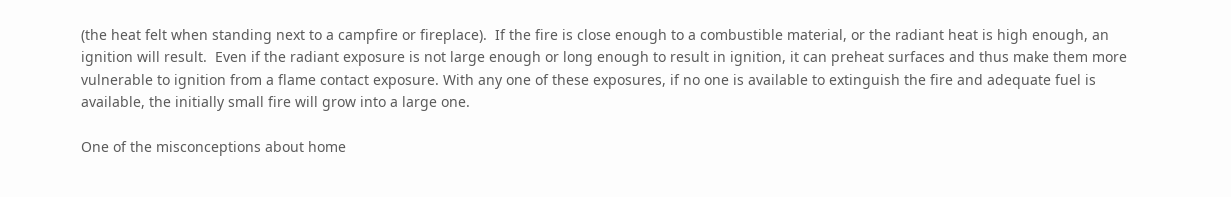(the heat felt when standing next to a campfire or fireplace).  If the fire is close enough to a combustible material, or the radiant heat is high enough, an ignition will result.  Even if the radiant exposure is not large enough or long enough to result in ignition, it can preheat surfaces and thus make them more vulnerable to ignition from a flame contact exposure. With any one of these exposures, if no one is available to extinguish the fire and adequate fuel is available, the initially small fire will grow into a large one.

One of the misconceptions about home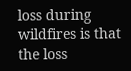loss during wildfires is that the loss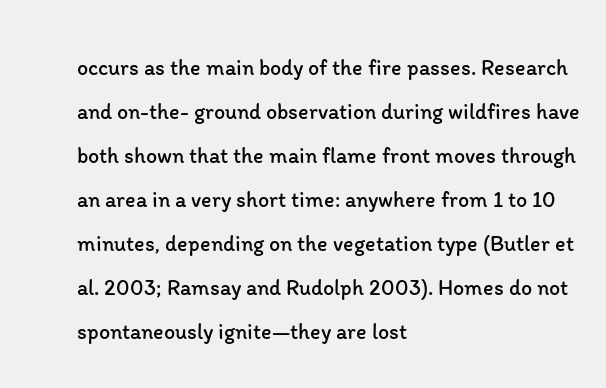occurs as the main body of the fire passes. Research and on-the- ground observation during wildfires have both shown that the main flame front moves through an area in a very short time: anywhere from 1 to 10 minutes, depending on the vegetation type (Butler et al. 2003; Ramsay and Rudolph 2003). Homes do not spontaneously ignite—they are lost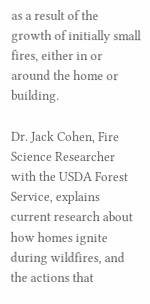as a result of the growth of initially small fires, either in or around the home or building.

Dr. Jack Cohen, Fire Science Researcher with the USDA Forest Service, explains current research about how homes ignite during wildfires, and the actions that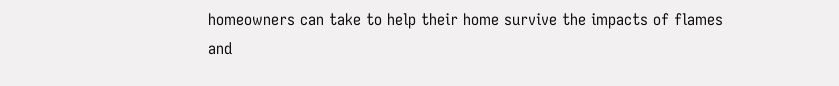homeowners can take to help their home survive the impacts of flames and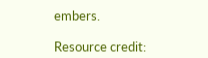embers.

Resource credit: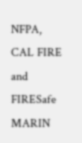NFPA, CAL FIRE and FIRESafe MARIN